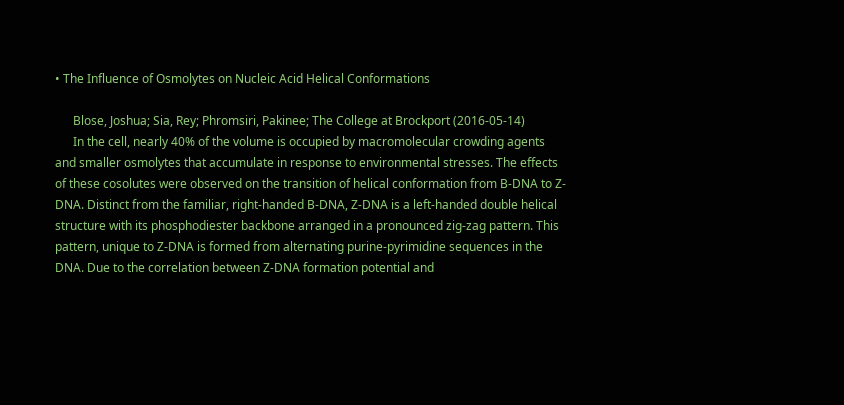• The Influence of Osmolytes on Nucleic Acid Helical Conformations

      Blose, Joshua; Sia, Rey; Phromsiri, Pakinee; The College at Brockport (2016-05-14)
      In the cell, nearly 40% of the volume is occupied by macromolecular crowding agents and smaller osmolytes that accumulate in response to environmental stresses. The effects of these cosolutes were observed on the transition of helical conformation from B-DNA to Z-DNA. Distinct from the familiar, right-handed B-DNA, Z-DNA is a left-handed double helical structure with its phosphodiester backbone arranged in a pronounced zig-zag pattern. This pattern, unique to Z-DNA is formed from alternating purine-pyrimidine sequences in the DNA. Due to the correlation between Z-DNA formation potential and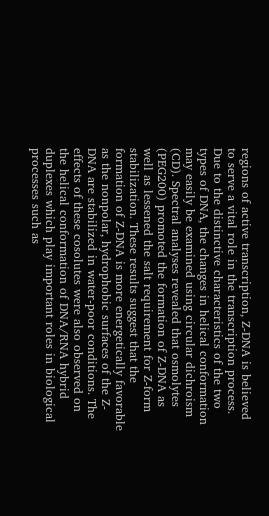regions of active transcription, Z-DNA is believed to serve a vital role in the transcription process. Due to the distinctive characteristics of the two types of DNA, the changes in helical conformation may easily be examined using circular dichroism (CD). Spectral analyses revealed that osmolytes (PEG200) promoted the formation of Z-DNA as well as lessened the salt requirement for Z-form stabilization. These results suggest that the formation of Z-DNA is more energetically favorable as the nonpolar, hydrophobic surfaces of the Z-DNA are stabilized in water-poor conditions. The effects of these cosolutes were also observed on the helical conformation of DNA/RNA hybrid duplexes which play important roles in biological processes such as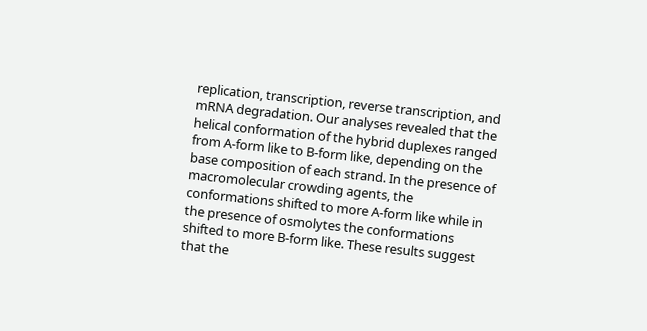replication, transcription, reverse transcription, and mRNA degradation. Our analyses revealed that the helical conformation of the hybrid duplexes ranged from A-form like to B-form like, depending on the base composition of each strand. In the presence of macromolecular crowding agents, the conformations shifted to more A-form like while in the presence of osmolytes the conformations shifted to more B-form like. These results suggest that the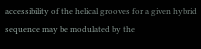accessibility of the helical grooves for a given hybrid sequence may be modulated by the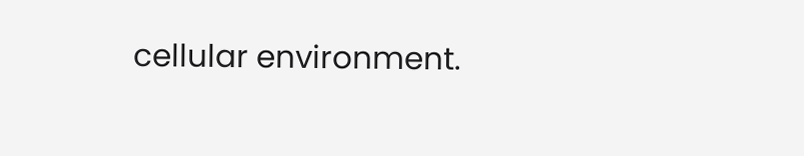cellular environment.